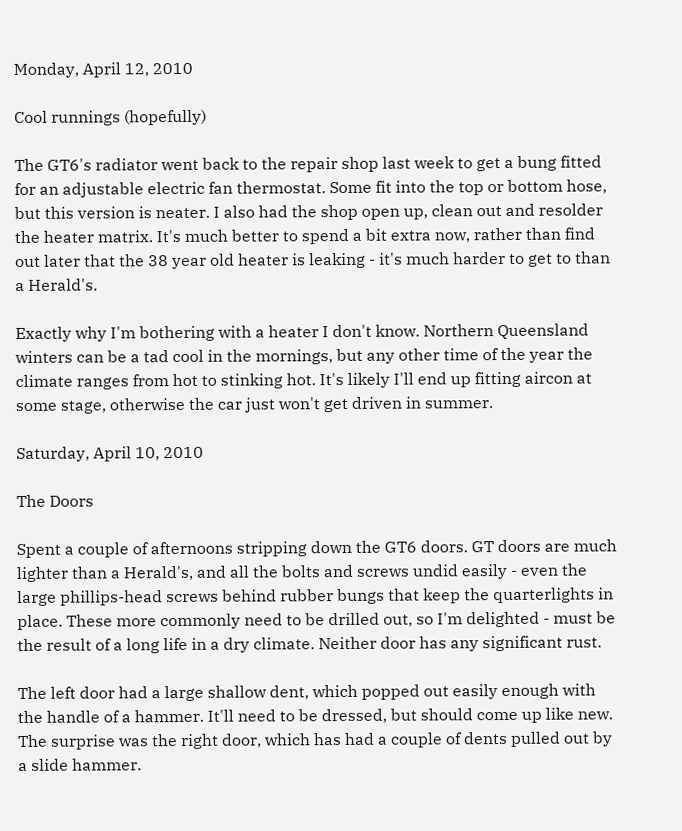Monday, April 12, 2010

Cool runnings (hopefully)

The GT6's radiator went back to the repair shop last week to get a bung fitted for an adjustable electric fan thermostat. Some fit into the top or bottom hose, but this version is neater. I also had the shop open up, clean out and resolder the heater matrix. It's much better to spend a bit extra now, rather than find out later that the 38 year old heater is leaking - it's much harder to get to than a Herald's.

Exactly why I'm bothering with a heater I don't know. Northern Queensland winters can be a tad cool in the mornings, but any other time of the year the climate ranges from hot to stinking hot. It's likely I'll end up fitting aircon at some stage, otherwise the car just won't get driven in summer.

Saturday, April 10, 2010

The Doors

Spent a couple of afternoons stripping down the GT6 doors. GT doors are much lighter than a Herald's, and all the bolts and screws undid easily - even the large phillips-head screws behind rubber bungs that keep the quarterlights in place. These more commonly need to be drilled out, so I'm delighted - must be the result of a long life in a dry climate. Neither door has any significant rust.

The left door had a large shallow dent, which popped out easily enough with the handle of a hammer. It'll need to be dressed, but should come up like new. The surprise was the right door, which has had a couple of dents pulled out by a slide hammer.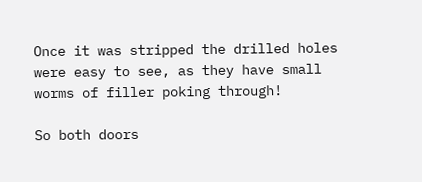Once it was stripped the drilled holes were easy to see, as they have small worms of filler poking through!

So both doors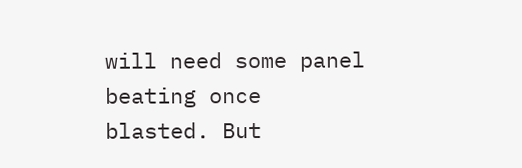will need some panel beating once blasted. But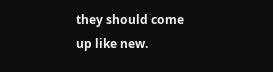they should come up like new.